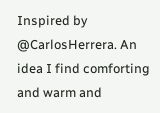Inspired by @CarlosHerrera. An idea I find comforting and warm and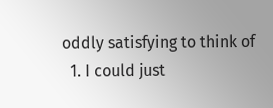oddly satisfying to think of
  1. I could just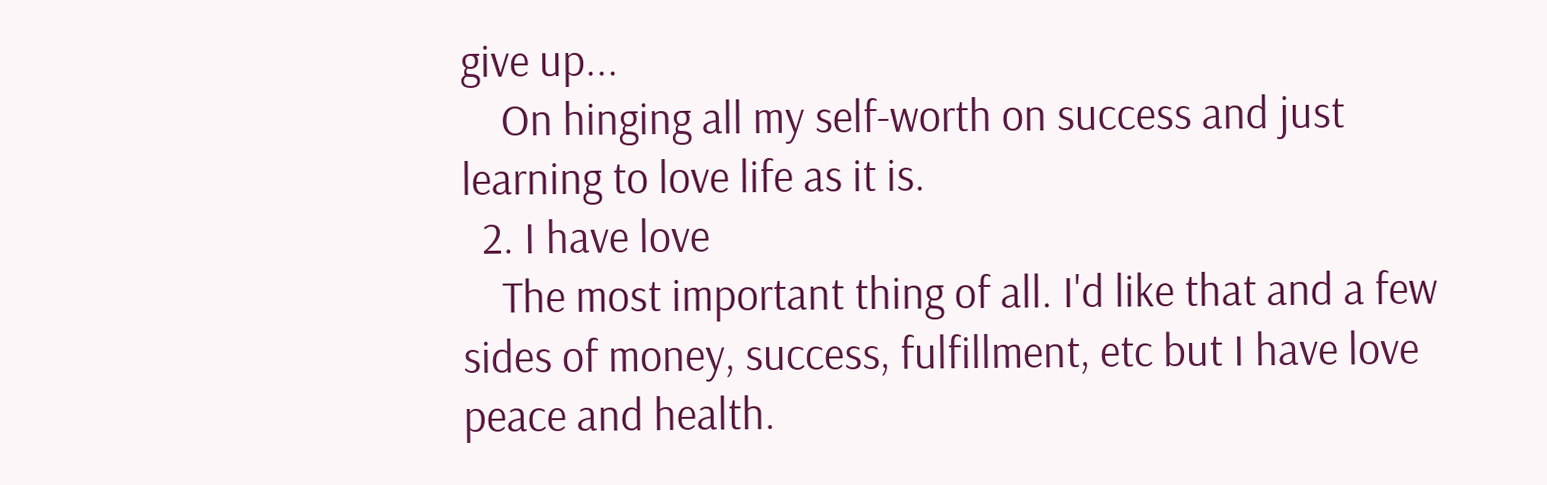give up...
    On hinging all my self-worth on success and just learning to love life as it is.
  2. I have love
    The most important thing of all. I'd like that and a few sides of money, success, fulfillment, etc but I have love peace and health.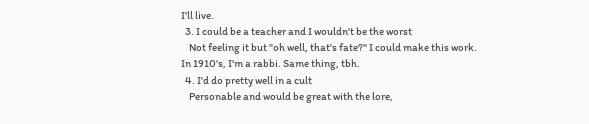I'll live.
  3. I could be a teacher and I wouldn't be the worst
    Not feeling it but "oh well, that's fate?" I could make this work. In 1910's, I'm a rabbi. Same thing, tbh.
  4. I'd do pretty well in a cult
    Personable and would be great with the lore,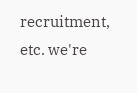recruitment, etc. we're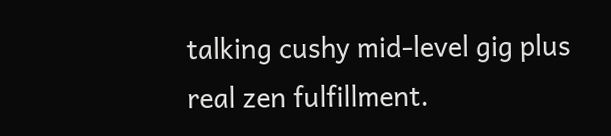talking cushy mid-level gig plus real zen fulfillment.